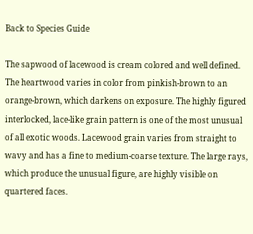Back to Species Guide

The sapwood of lacewood is cream colored and well defined. The heartwood varies in color from pinkish-brown to an orange-brown, which darkens on exposure. The highly figured interlocked, lace-like grain pattern is one of the most unusual of all exotic woods. Lacewood grain varies from straight to wavy and has a fine to medium-coarse texture. The large rays, which produce the unusual figure, are highly visible on quartered faces.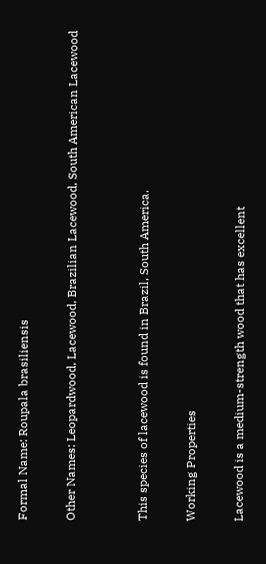Formal Name: Roupala brasiliensis

Other Names: Leopardwood, Lacewood, Brazilian Lacewood, South American Lacewood


This species of lacewood is found in Brazil, South America.

Working Properties

Lacewood is a medium-strength wood that has excellent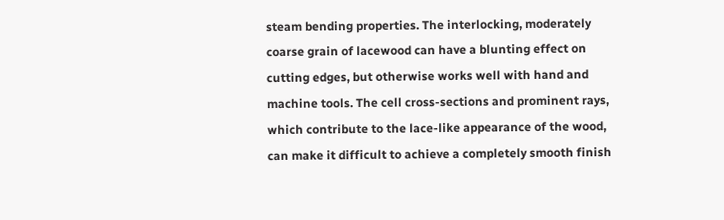steam bending properties. The interlocking, moderately coarse grain of lacewood can have a blunting effect on cutting edges, but otherwise works well with hand and machine tools. The cell cross-sections and prominent rays, which contribute to the lace-like appearance of the wood, can make it difficult to achieve a completely smooth finish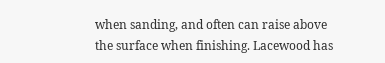when sanding, and often can raise above the surface when finishing. Lacewood has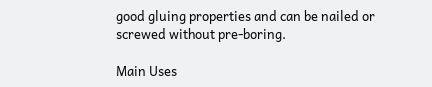good gluing properties and can be nailed or screwed without pre-boring.

Main Uses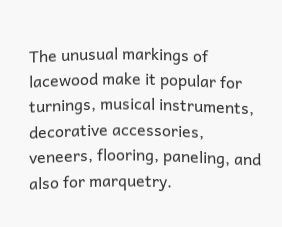The unusual markings of lacewood make it popular for turnings, musical instruments, decorative accessories, veneers, flooring, paneling, and also for marquetry.